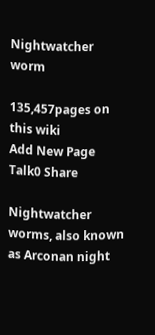Nightwatcher worm

135,457pages on
this wiki
Add New Page
Talk0 Share

Nightwatcher worms, also known as Arconan night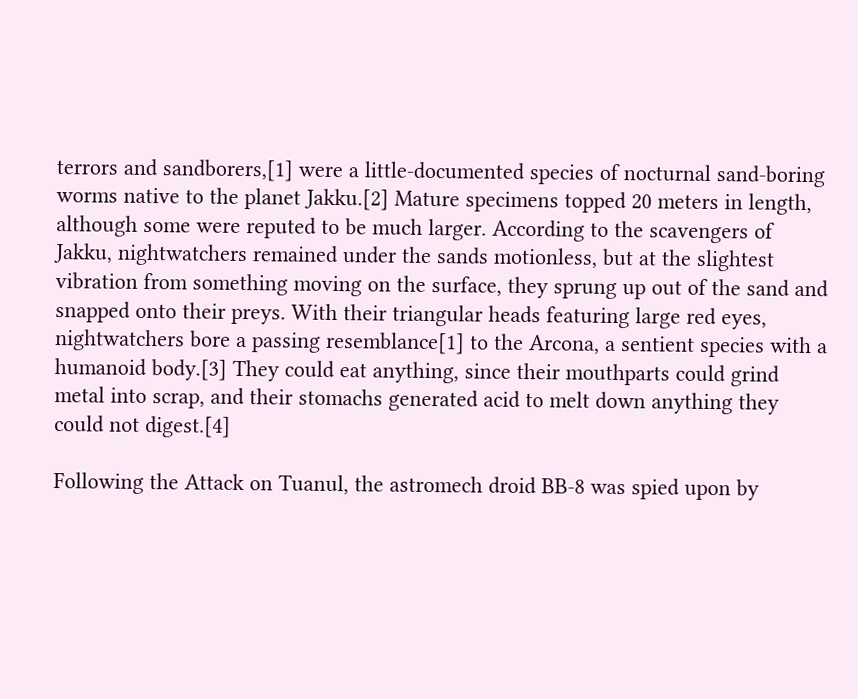terrors and sandborers,[1] were a little-documented species of nocturnal sand-boring worms native to the planet Jakku.[2] Mature specimens topped 20 meters in length, although some were reputed to be much larger. According to the scavengers of Jakku, nightwatchers remained under the sands motionless, but at the slightest vibration from something moving on the surface, they sprung up out of the sand and snapped onto their preys. With their triangular heads featuring large red eyes, nightwatchers bore a passing resemblance[1] to the Arcona, a sentient species with a humanoid body.[3] They could eat anything, since their mouthparts could grind metal into scrap, and their stomachs generated acid to melt down anything they could not digest.[4]

Following the Attack on Tuanul, the astromech droid BB-8 was spied upon by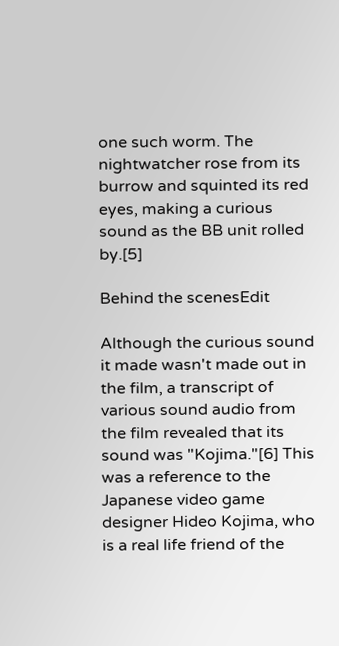one such worm. The nightwatcher rose from its burrow and squinted its red eyes, making a curious sound as the BB unit rolled by.[5]

Behind the scenesEdit

Although the curious sound it made wasn't made out in the film, a transcript of various sound audio from the film revealed that its sound was "Kojima."[6] This was a reference to the Japanese video game designer Hideo Kojima, who is a real life friend of the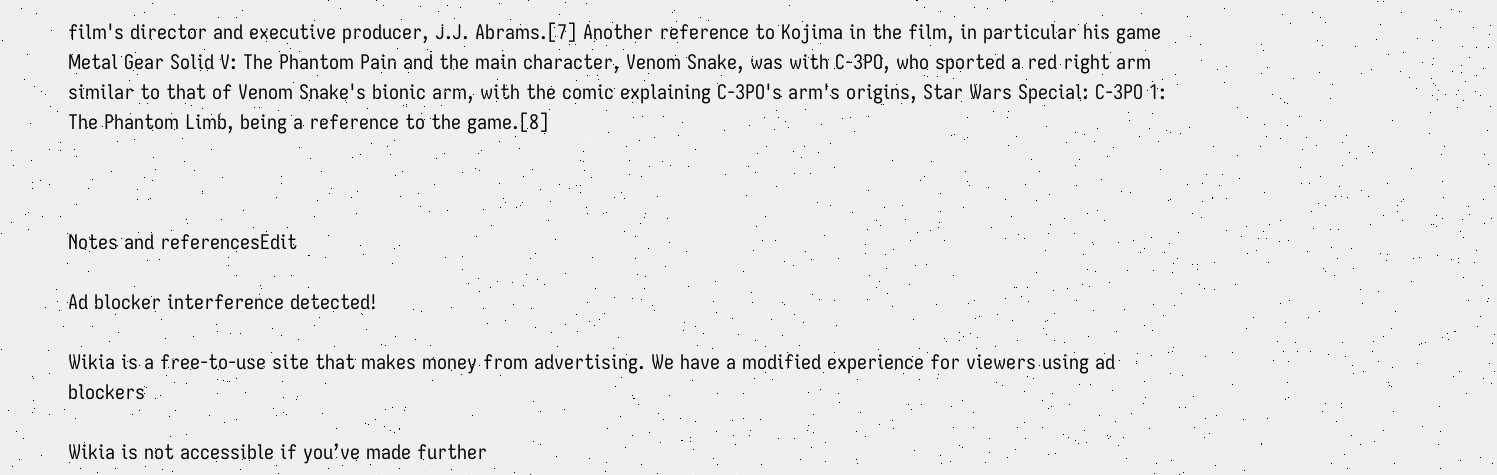film's director and executive producer, J.J. Abrams.[7] Another reference to Kojima in the film, in particular his game Metal Gear Solid V: The Phantom Pain and the main character, Venom Snake, was with C-3PO, who sported a red right arm similar to that of Venom Snake's bionic arm, with the comic explaining C-3PO's arm's origins, Star Wars Special: C-3PO 1: The Phantom Limb, being a reference to the game.[8]



Notes and referencesEdit

Ad blocker interference detected!

Wikia is a free-to-use site that makes money from advertising. We have a modified experience for viewers using ad blockers

Wikia is not accessible if you’ve made further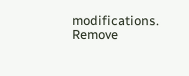modifications. Remove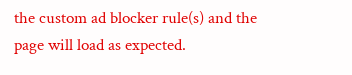the custom ad blocker rule(s) and the page will load as expected.